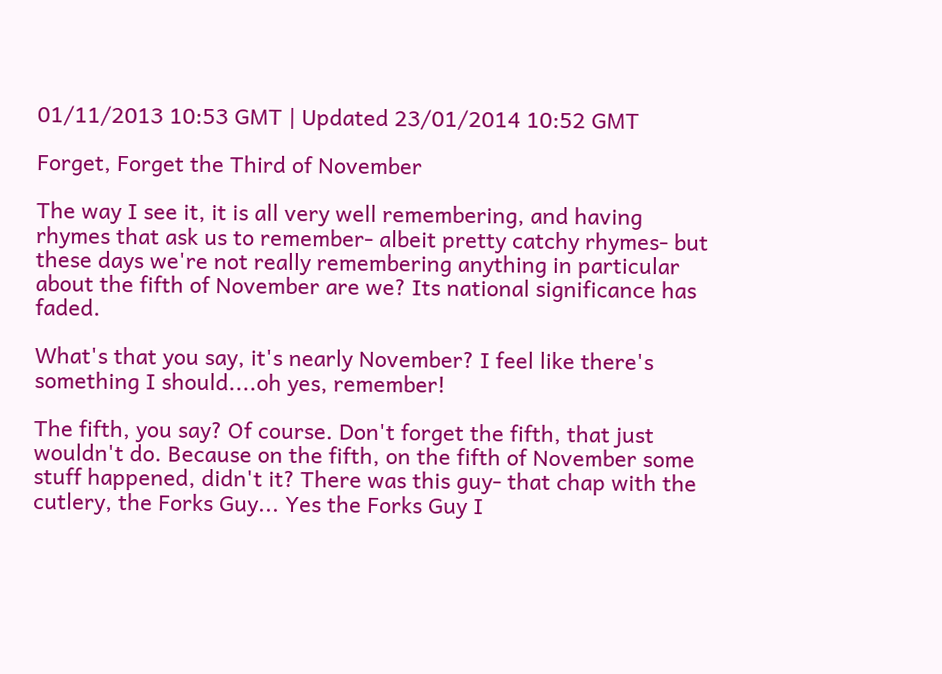01/11/2013 10:53 GMT | Updated 23/01/2014 10:52 GMT

Forget, Forget the Third of November

The way I see it, it is all very well remembering, and having rhymes that ask us to remember- albeit pretty catchy rhymes- but these days we're not really remembering anything in particular about the fifth of November are we? Its national significance has faded.

What's that you say, it's nearly November? I feel like there's something I should....oh yes, remember!

The fifth, you say? Of course. Don't forget the fifth, that just wouldn't do. Because on the fifth, on the fifth of November some stuff happened, didn't it? There was this guy- that chap with the cutlery, the Forks Guy... Yes the Forks Guy I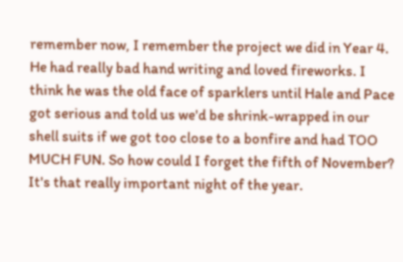remember now, I remember the project we did in Year 4. He had really bad hand writing and loved fireworks. I think he was the old face of sparklers until Hale and Pace got serious and told us we'd be shrink-wrapped in our shell suits if we got too close to a bonfire and had TOO MUCH FUN. So how could I forget the fifth of November? It's that really important night of the year.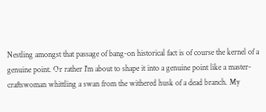Nestling amongst that passage of bang-on historical fact is of course the kernel of a genuine point. Or rather I'm about to shape it into a genuine point like a master-craftswoman whittling a swan from the withered husk of a dead branch. My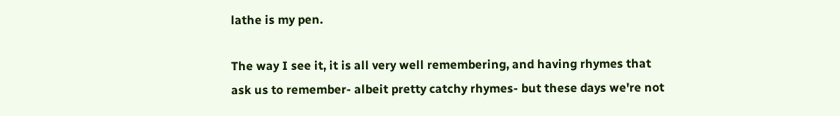lathe is my pen.

The way I see it, it is all very well remembering, and having rhymes that ask us to remember- albeit pretty catchy rhymes- but these days we're not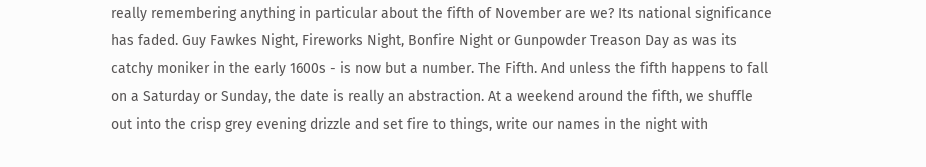really remembering anything in particular about the fifth of November are we? Its national significance has faded. Guy Fawkes Night, Fireworks Night, Bonfire Night or Gunpowder Treason Day as was its catchy moniker in the early 1600s - is now but a number. The Fifth. And unless the fifth happens to fall on a Saturday or Sunday, the date is really an abstraction. At a weekend around the fifth, we shuffle out into the crisp grey evening drizzle and set fire to things, write our names in the night with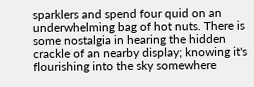sparklers and spend four quid on an underwhelming bag of hot nuts. There is some nostalgia in hearing the hidden crackle of an nearby display; knowing it's flourishing into the sky somewhere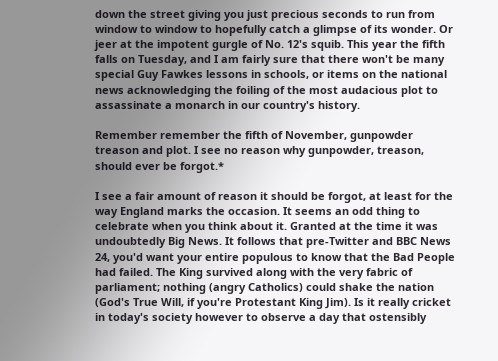down the street giving you just precious seconds to run from window to window to hopefully catch a glimpse of its wonder. Or jeer at the impotent gurgle of No. 12's squib. This year the fifth falls on Tuesday, and I am fairly sure that there won't be many special Guy Fawkes lessons in schools, or items on the national news acknowledging the foiling of the most audacious plot to assassinate a monarch in our country's history.

Remember remember the fifth of November, gunpowder treason and plot. I see no reason why gunpowder, treason, should ever be forgot.*

I see a fair amount of reason it should be forgot, at least for the way England marks the occasion. It seems an odd thing to celebrate when you think about it. Granted at the time it was undoubtedly Big News. It follows that pre-Twitter and BBC News 24, you'd want your entire populous to know that the Bad People had failed. The King survived along with the very fabric of parliament; nothing (angry Catholics) could shake the nation (God's True Will, if you're Protestant King Jim). Is it really cricket in today's society however to observe a day that ostensibly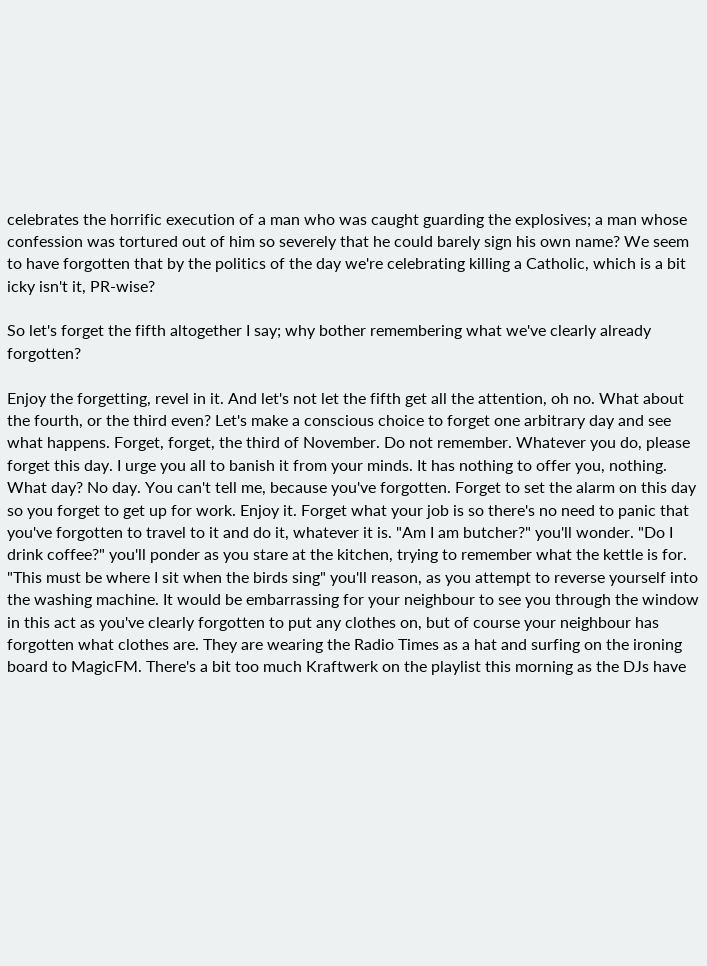celebrates the horrific execution of a man who was caught guarding the explosives; a man whose confession was tortured out of him so severely that he could barely sign his own name? We seem to have forgotten that by the politics of the day we're celebrating killing a Catholic, which is a bit icky isn't it, PR-wise?

So let's forget the fifth altogether I say; why bother remembering what we've clearly already forgotten?

Enjoy the forgetting, revel in it. And let's not let the fifth get all the attention, oh no. What about the fourth, or the third even? Let's make a conscious choice to forget one arbitrary day and see what happens. Forget, forget, the third of November. Do not remember. Whatever you do, please forget this day. I urge you all to banish it from your minds. It has nothing to offer you, nothing. What day? No day. You can't tell me, because you've forgotten. Forget to set the alarm on this day so you forget to get up for work. Enjoy it. Forget what your job is so there's no need to panic that you've forgotten to travel to it and do it, whatever it is. "Am I am butcher?" you'll wonder. "Do I drink coffee?" you'll ponder as you stare at the kitchen, trying to remember what the kettle is for. "This must be where I sit when the birds sing" you'll reason, as you attempt to reverse yourself into the washing machine. It would be embarrassing for your neighbour to see you through the window in this act as you've clearly forgotten to put any clothes on, but of course your neighbour has forgotten what clothes are. They are wearing the Radio Times as a hat and surfing on the ironing board to MagicFM. There's a bit too much Kraftwerk on the playlist this morning as the DJs have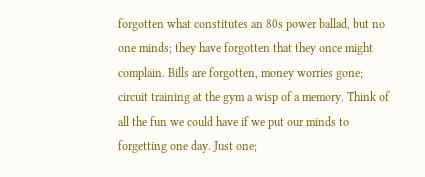forgotten what constitutes an 80s power ballad, but no one minds; they have forgotten that they once might complain. Bills are forgotten, money worries gone; circuit training at the gym a wisp of a memory. Think of all the fun we could have if we put our minds to forgetting one day. Just one;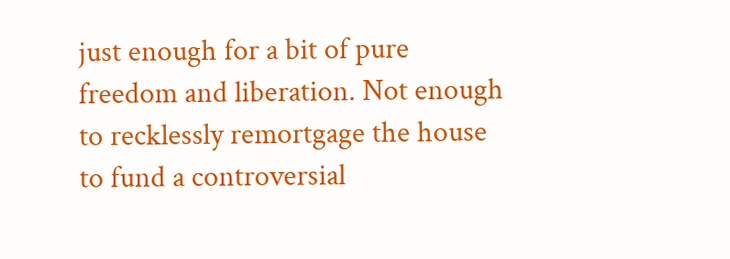just enough for a bit of pure freedom and liberation. Not enough to recklessly remortgage the house to fund a controversial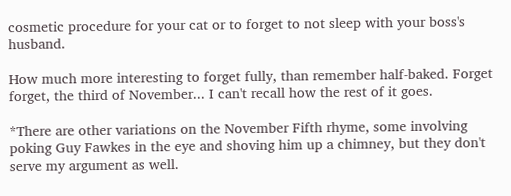cosmetic procedure for your cat or to forget to not sleep with your boss's husband.

How much more interesting to forget fully, than remember half-baked. Forget forget, the third of November... I can't recall how the rest of it goes.

*There are other variations on the November Fifth rhyme, some involving poking Guy Fawkes in the eye and shoving him up a chimney, but they don't serve my argument as well.